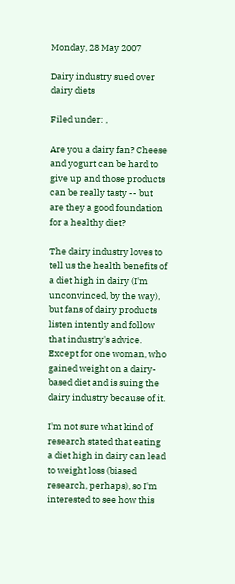Monday, 28 May 2007

Dairy industry sued over dairy diets

Filed under: ,

Are you a dairy fan? Cheese and yogurt can be hard to give up and those products can be really tasty -- but are they a good foundation for a healthy diet?

The dairy industry loves to tell us the health benefits of a diet high in dairy (I'm unconvinced, by the way), but fans of dairy products listen intently and follow that industry's advice. Except for one woman, who gained weight on a dairy-based diet and is suing the dairy industry because of it.

I'm not sure what kind of research stated that eating a diet high in dairy can lead to weight loss (biased research, perhaps), so I'm interested to see how this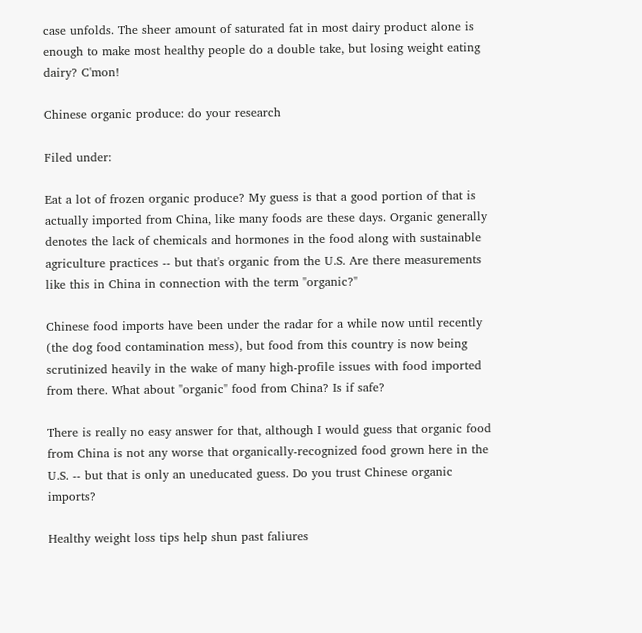case unfolds. The sheer amount of saturated fat in most dairy product alone is enough to make most healthy people do a double take, but losing weight eating dairy? C'mon!

Chinese organic produce: do your research

Filed under:

Eat a lot of frozen organic produce? My guess is that a good portion of that is actually imported from China, like many foods are these days. Organic generally denotes the lack of chemicals and hormones in the food along with sustainable agriculture practices -- but that's organic from the U.S. Are there measurements like this in China in connection with the term "organic?"

Chinese food imports have been under the radar for a while now until recently (the dog food contamination mess), but food from this country is now being scrutinized heavily in the wake of many high-profile issues with food imported from there. What about "organic" food from China? Is if safe?

There is really no easy answer for that, although I would guess that organic food from China is not any worse that organically-recognized food grown here in the U.S. -- but that is only an uneducated guess. Do you trust Chinese organic imports?

Healthy weight loss tips help shun past faliures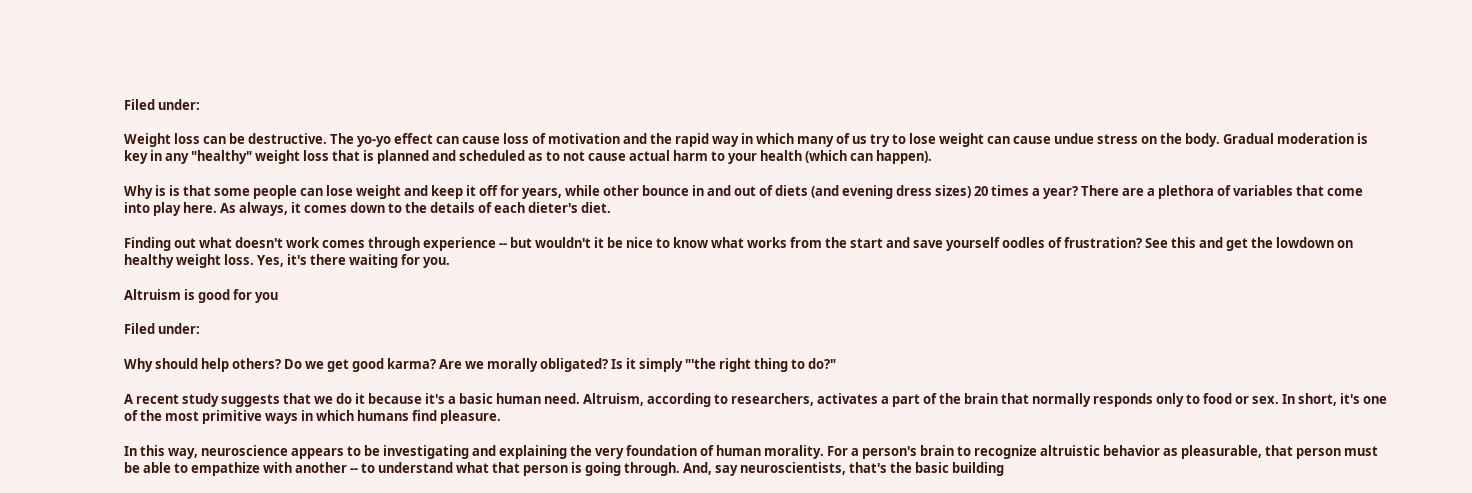Filed under:

Weight loss can be destructive. The yo-yo effect can cause loss of motivation and the rapid way in which many of us try to lose weight can cause undue stress on the body. Gradual moderation is key in any "healthy" weight loss that is planned and scheduled as to not cause actual harm to your health (which can happen).

Why is is that some people can lose weight and keep it off for years, while other bounce in and out of diets (and evening dress sizes) 20 times a year? There are a plethora of variables that come into play here. As always, it comes down to the details of each dieter's diet.

Finding out what doesn't work comes through experience -- but wouldn't it be nice to know what works from the start and save yourself oodles of frustration? See this and get the lowdown on healthy weight loss. Yes, it's there waiting for you.

Altruism is good for you

Filed under:

Why should help others? Do we get good karma? Are we morally obligated? Is it simply "'the right thing to do?"

A recent study suggests that we do it because it's a basic human need. Altruism, according to researchers, activates a part of the brain that normally responds only to food or sex. In short, it's one of the most primitive ways in which humans find pleasure.

In this way, neuroscience appears to be investigating and explaining the very foundation of human morality. For a person's brain to recognize altruistic behavior as pleasurable, that person must be able to empathize with another -- to understand what that person is going through. And, say neuroscientists, that's the basic building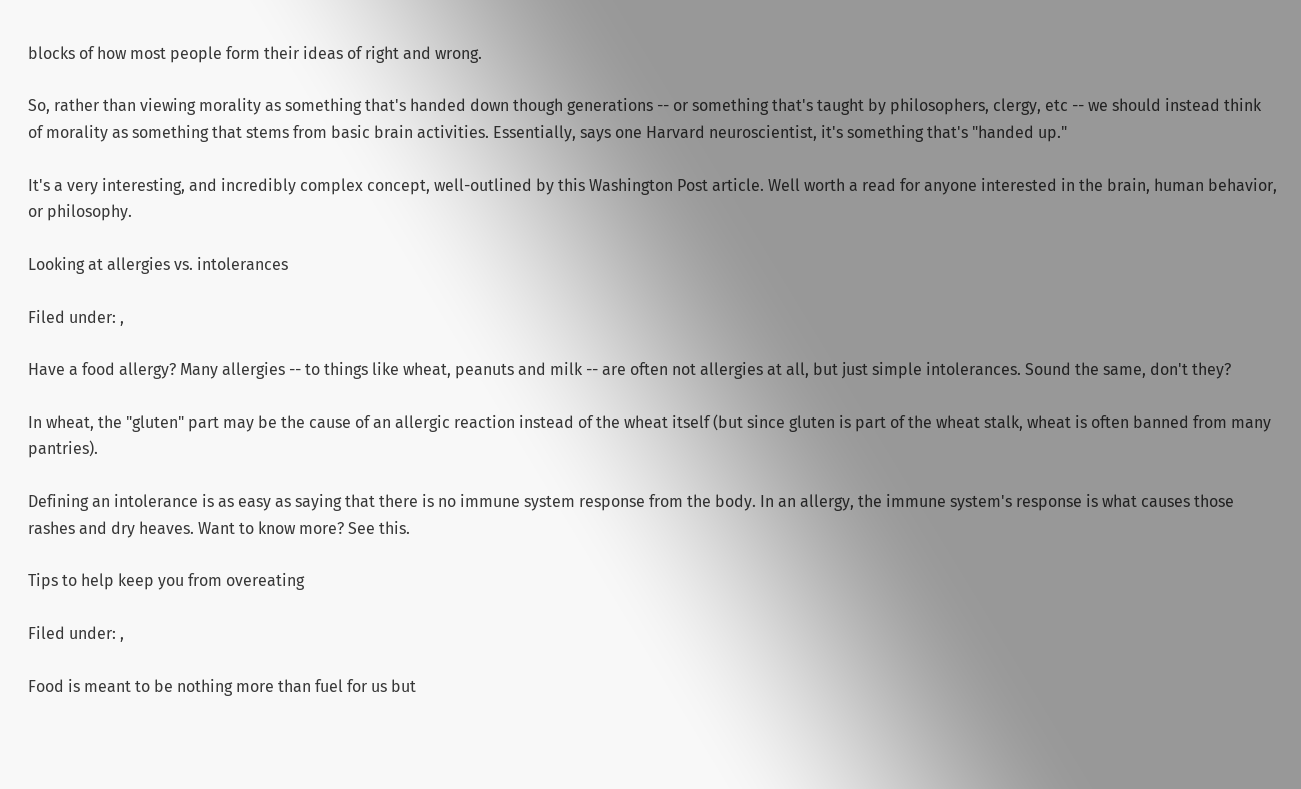blocks of how most people form their ideas of right and wrong.

So, rather than viewing morality as something that's handed down though generations -- or something that's taught by philosophers, clergy, etc -- we should instead think of morality as something that stems from basic brain activities. Essentially, says one Harvard neuroscientist, it's something that's "handed up."

It's a very interesting, and incredibly complex concept, well-outlined by this Washington Post article. Well worth a read for anyone interested in the brain, human behavior, or philosophy.

Looking at allergies vs. intolerances

Filed under: ,

Have a food allergy? Many allergies -- to things like wheat, peanuts and milk -- are often not allergies at all, but just simple intolerances. Sound the same, don't they?

In wheat, the "gluten" part may be the cause of an allergic reaction instead of the wheat itself (but since gluten is part of the wheat stalk, wheat is often banned from many pantries).

Defining an intolerance is as easy as saying that there is no immune system response from the body. In an allergy, the immune system's response is what causes those rashes and dry heaves. Want to know more? See this.

Tips to help keep you from overeating

Filed under: ,

Food is meant to be nothing more than fuel for us but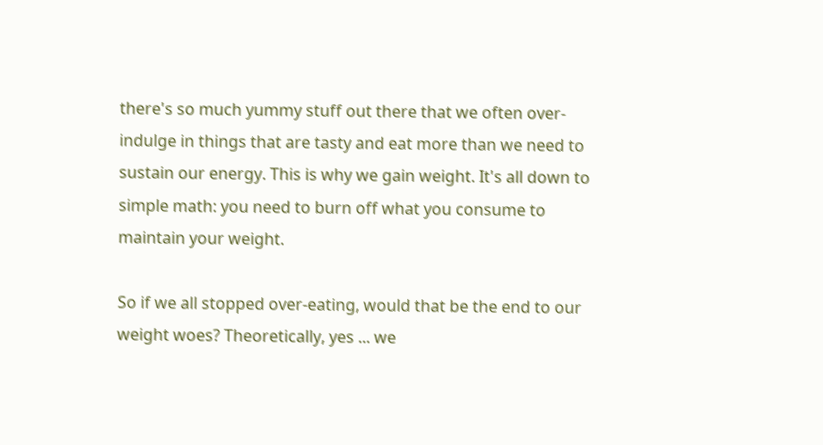there's so much yummy stuff out there that we often over-indulge in things that are tasty and eat more than we need to sustain our energy. This is why we gain weight. It's all down to simple math: you need to burn off what you consume to maintain your weight.

So if we all stopped over-eating, would that be the end to our weight woes? Theoretically, yes ... we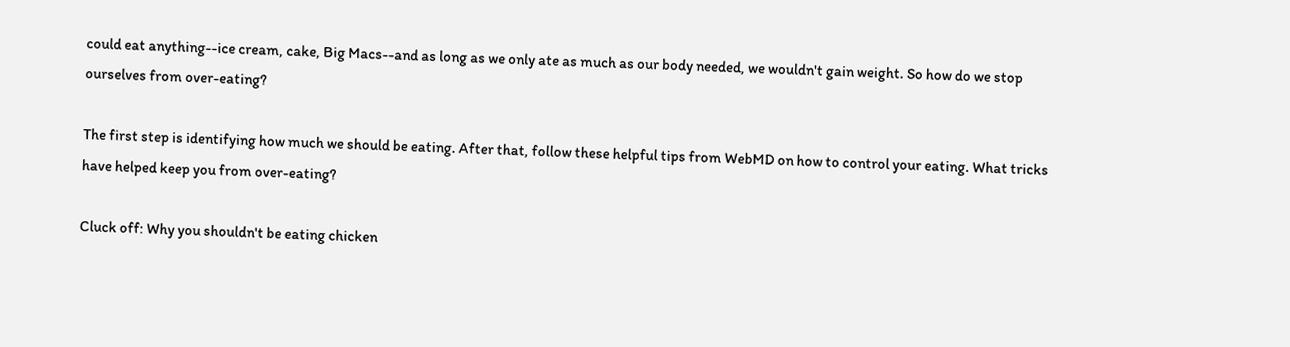could eat anything--ice cream, cake, Big Macs--and as long as we only ate as much as our body needed, we wouldn't gain weight. So how do we stop ourselves from over-eating?

The first step is identifying how much we should be eating. After that, follow these helpful tips from WebMD on how to control your eating. What tricks have helped keep you from over-eating?

Cluck off: Why you shouldn't be eating chicken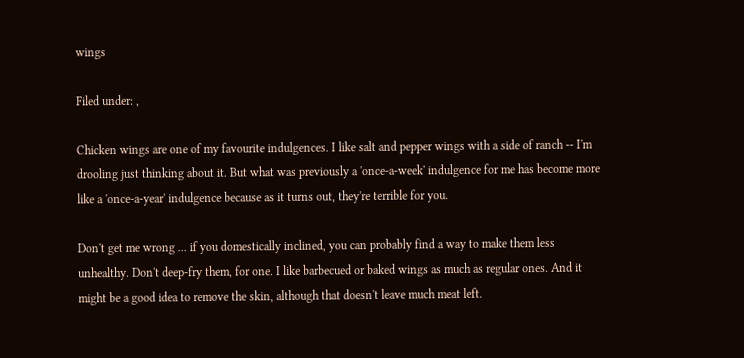wings

Filed under: ,

Chicken wings are one of my favourite indulgences. I like salt and pepper wings with a side of ranch -- I'm drooling just thinking about it. But what was previously a 'once-a-week' indulgence for me has become more like a 'once-a-year' indulgence because as it turns out, they're terrible for you.

Don't get me wrong ... if you domestically inclined, you can probably find a way to make them less unhealthy. Don't deep-fry them, for one. I like barbecued or baked wings as much as regular ones. And it might be a good idea to remove the skin, although that doesn't leave much meat left.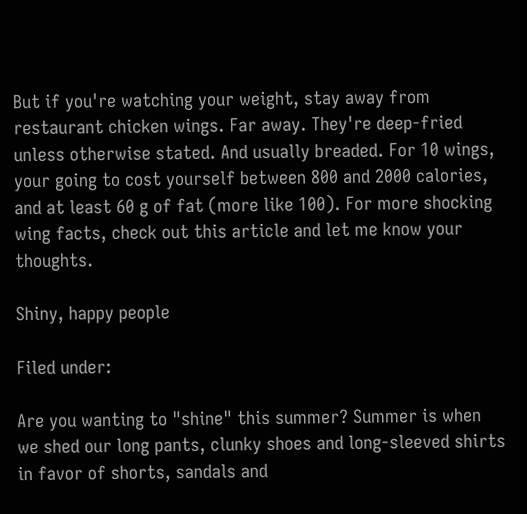But if you're watching your weight, stay away from restaurant chicken wings. Far away. They're deep-fried unless otherwise stated. And usually breaded. For 10 wings, your going to cost yourself between 800 and 2000 calories, and at least 60 g of fat (more like 100). For more shocking wing facts, check out this article and let me know your thoughts.

Shiny, happy people

Filed under:

Are you wanting to "shine" this summer? Summer is when we shed our long pants, clunky shoes and long-sleeved shirts in favor of shorts, sandals and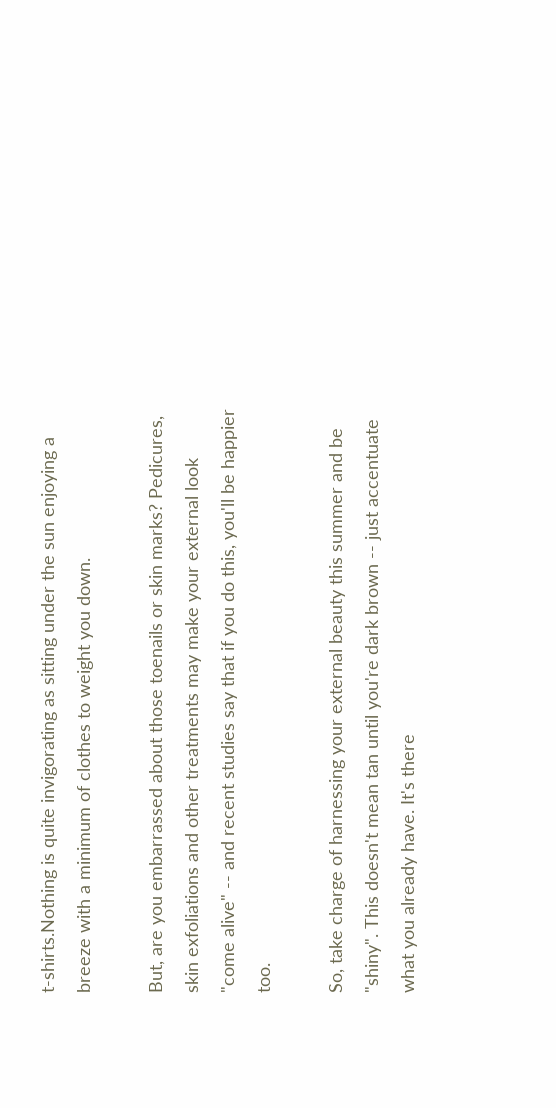t-shirts.Nothing is quite invigorating as sitting under the sun enjoying a breeze with a minimum of clothes to weight you down.

But, are you embarrassed about those toenails or skin marks? Pedicures, skin exfoliations and other treatments may make your external look "come alive" -- and recent studies say that if you do this, you'll be happier too.

So, take charge of harnessing your external beauty this summer and be "shiny". This doesn't mean tan until you're dark brown -- just accentuate what you already have. It's there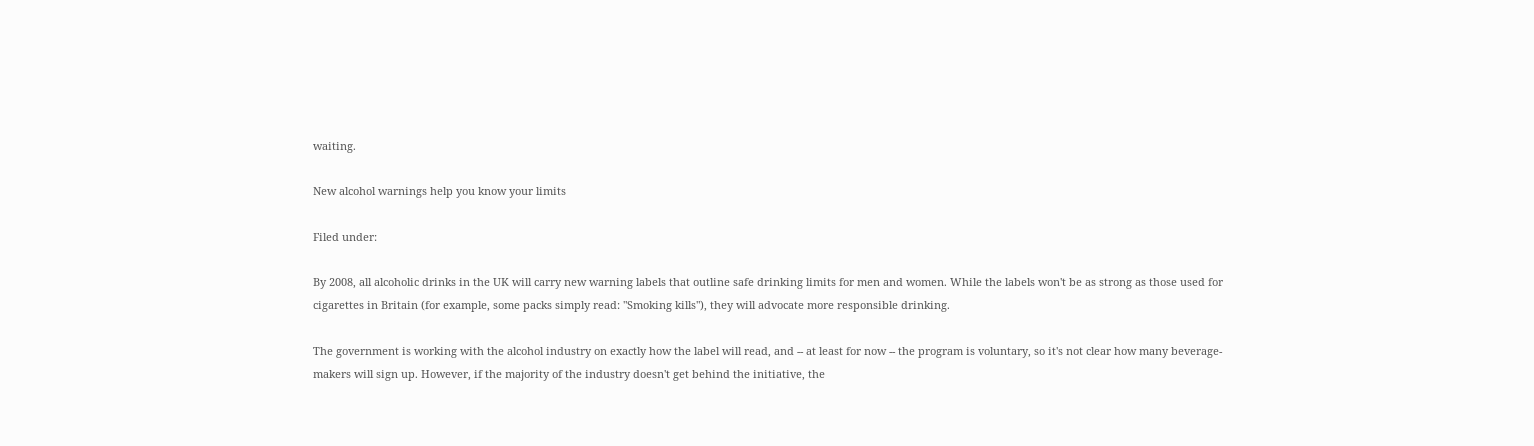waiting.

New alcohol warnings help you know your limits

Filed under:

By 2008, all alcoholic drinks in the UK will carry new warning labels that outline safe drinking limits for men and women. While the labels won't be as strong as those used for cigarettes in Britain (for example, some packs simply read: "Smoking kills"), they will advocate more responsible drinking.

The government is working with the alcohol industry on exactly how the label will read, and -- at least for now -- the program is voluntary, so it's not clear how many beverage-makers will sign up. However, if the majority of the industry doesn't get behind the initiative, the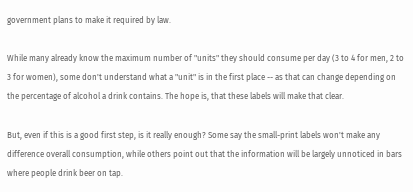government plans to make it required by law.

While many already know the maximum number of "units" they should consume per day (3 to 4 for men, 2 to 3 for women), some don't understand what a "unit" is in the first place -- as that can change depending on the percentage of alcohol a drink contains. The hope is, that these labels will make that clear.

But, even if this is a good first step, is it really enough? Some say the small-print labels won't make any difference overall consumption, while others point out that the information will be largely unnoticed in bars where people drink beer on tap.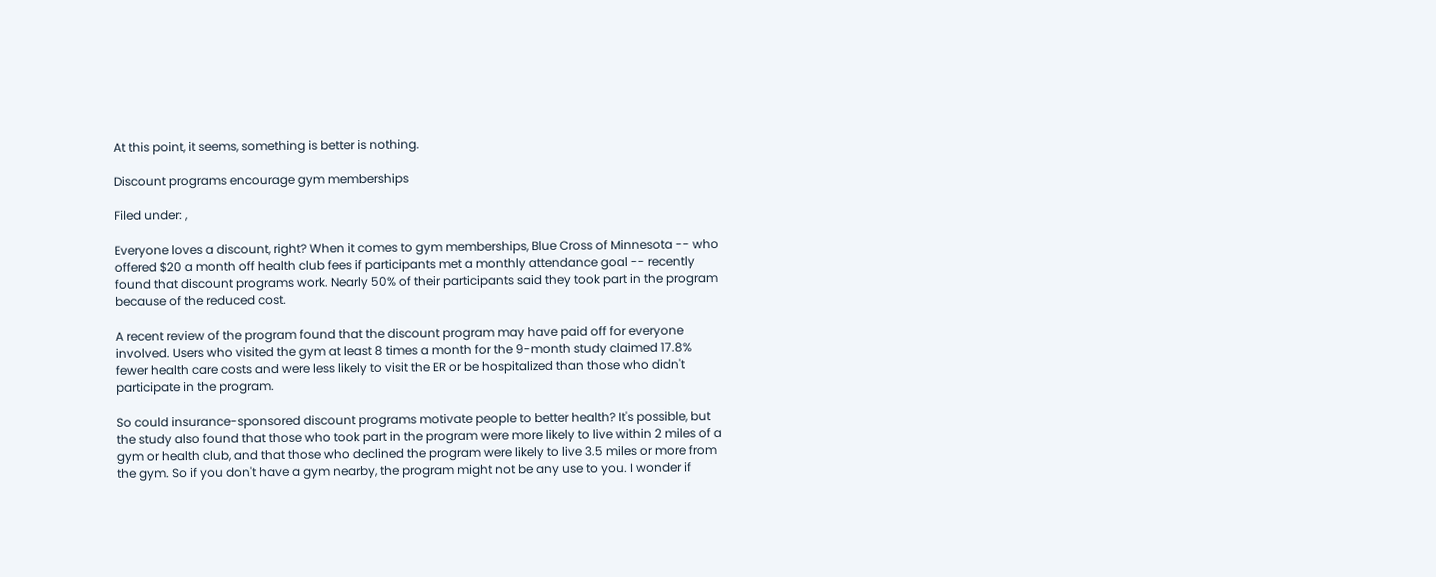At this point, it seems, something is better is nothing.

Discount programs encourage gym memberships

Filed under: ,

Everyone loves a discount, right? When it comes to gym memberships, Blue Cross of Minnesota -- who offered $20 a month off health club fees if participants met a monthly attendance goal -- recently found that discount programs work. Nearly 50% of their participants said they took part in the program because of the reduced cost.

A recent review of the program found that the discount program may have paid off for everyone involved. Users who visited the gym at least 8 times a month for the 9-month study claimed 17.8% fewer health care costs and were less likely to visit the ER or be hospitalized than those who didn't participate in the program.

So could insurance-sponsored discount programs motivate people to better health? It's possible, but the study also found that those who took part in the program were more likely to live within 2 miles of a gym or health club, and that those who declined the program were likely to live 3.5 miles or more from the gym. So if you don't have a gym nearby, the program might not be any use to you. I wonder if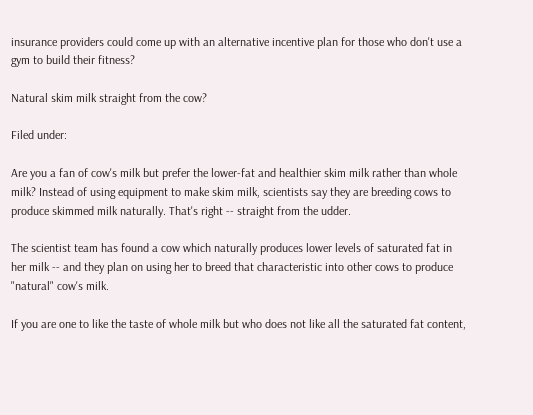insurance providers could come up with an alternative incentive plan for those who don't use a gym to build their fitness?

Natural skim milk straight from the cow?

Filed under:

Are you a fan of cow's milk but prefer the lower-fat and healthier skim milk rather than whole milk? Instead of using equipment to make skim milk, scientists say they are breeding cows to produce skimmed milk naturally. That's right -- straight from the udder.

The scientist team has found a cow which naturally produces lower levels of saturated fat in her milk -- and they plan on using her to breed that characteristic into other cows to produce "natural" cow's milk.

If you are one to like the taste of whole milk but who does not like all the saturated fat content,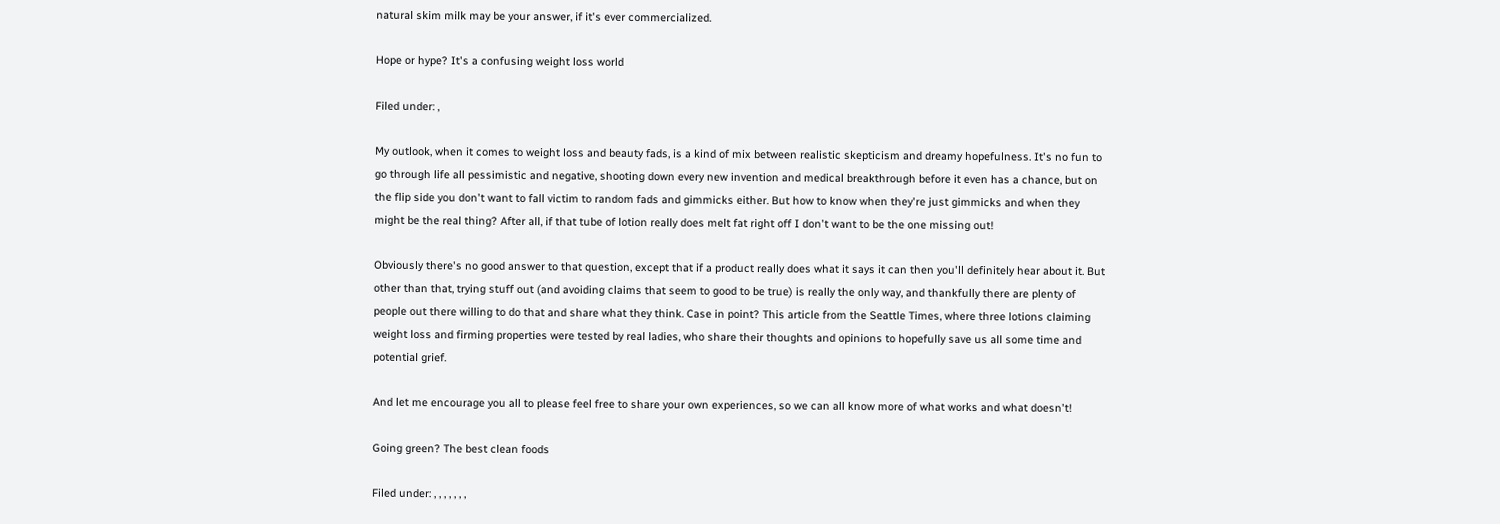natural skim milk may be your answer, if it's ever commercialized.

Hope or hype? It's a confusing weight loss world

Filed under: ,

My outlook, when it comes to weight loss and beauty fads, is a kind of mix between realistic skepticism and dreamy hopefulness. It's no fun to go through life all pessimistic and negative, shooting down every new invention and medical breakthrough before it even has a chance, but on the flip side you don't want to fall victim to random fads and gimmicks either. But how to know when they're just gimmicks and when they might be the real thing? After all, if that tube of lotion really does melt fat right off I don't want to be the one missing out!

Obviously there's no good answer to that question, except that if a product really does what it says it can then you'll definitely hear about it. But other than that, trying stuff out (and avoiding claims that seem to good to be true) is really the only way, and thankfully there are plenty of people out there willing to do that and share what they think. Case in point? This article from the Seattle Times, where three lotions claiming weight loss and firming properties were tested by real ladies, who share their thoughts and opinions to hopefully save us all some time and potential grief.

And let me encourage you all to please feel free to share your own experiences, so we can all know more of what works and what doesn't!

Going green? The best clean foods

Filed under: , , , , , , ,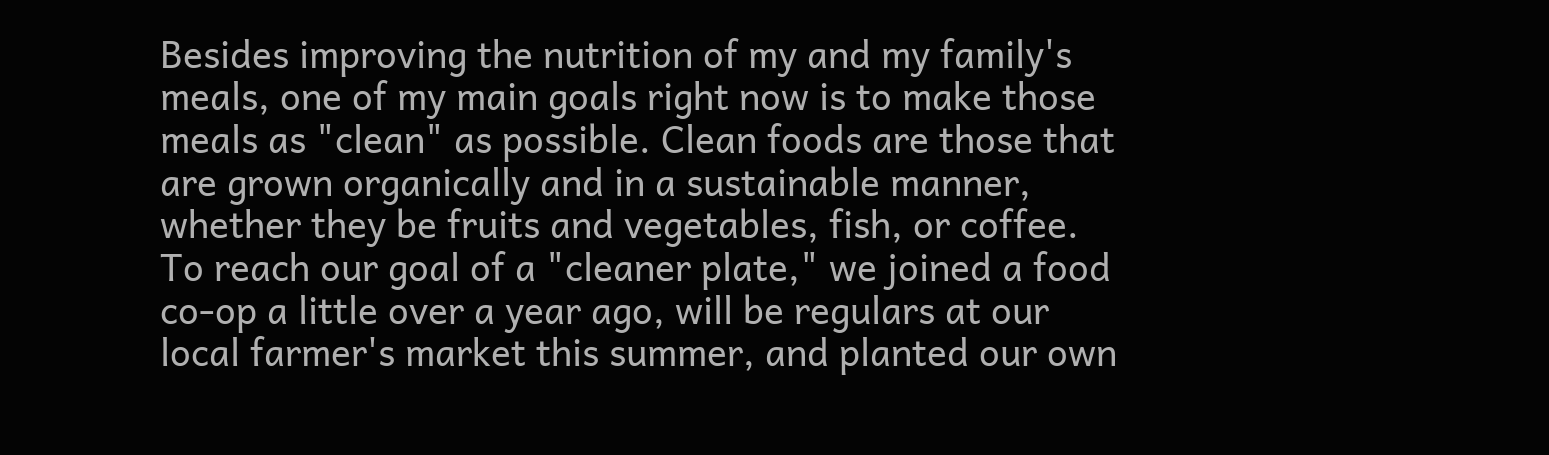Besides improving the nutrition of my and my family's meals, one of my main goals right now is to make those meals as "clean" as possible. Clean foods are those that are grown organically and in a sustainable manner, whether they be fruits and vegetables, fish, or coffee. To reach our goal of a "cleaner plate," we joined a food co-op a little over a year ago, will be regulars at our local farmer's market this summer, and planted our own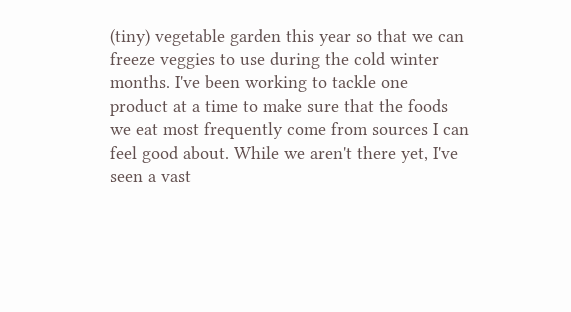(tiny) vegetable garden this year so that we can freeze veggies to use during the cold winter months. I've been working to tackle one product at a time to make sure that the foods we eat most frequently come from sources I can feel good about. While we aren't there yet, I've seen a vast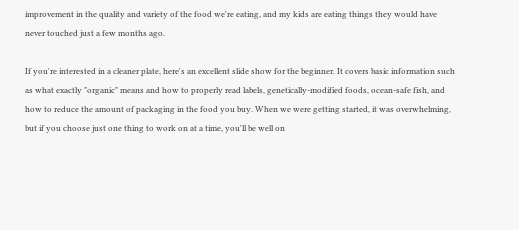improvement in the quality and variety of the food we're eating, and my kids are eating things they would have never touched just a few months ago.

If you're interested in a cleaner plate, here's an excellent slide show for the beginner. It covers basic information such as what exactly "organic" means and how to properly read labels, genetically-modified foods, ocean-safe fish, and how to reduce the amount of packaging in the food you buy. When we were getting started, it was overwhelming, but if you choose just one thing to work on at a time, you'll be well on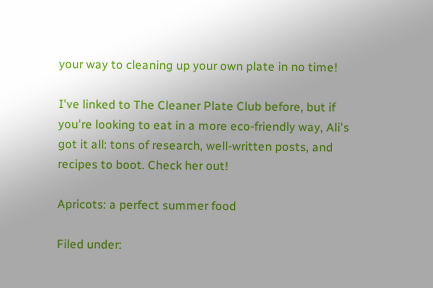your way to cleaning up your own plate in no time!

I've linked to The Cleaner Plate Club before, but if you're looking to eat in a more eco-friendly way, Ali's got it all: tons of research, well-written posts, and recipes to boot. Check her out!

Apricots: a perfect summer food

Filed under: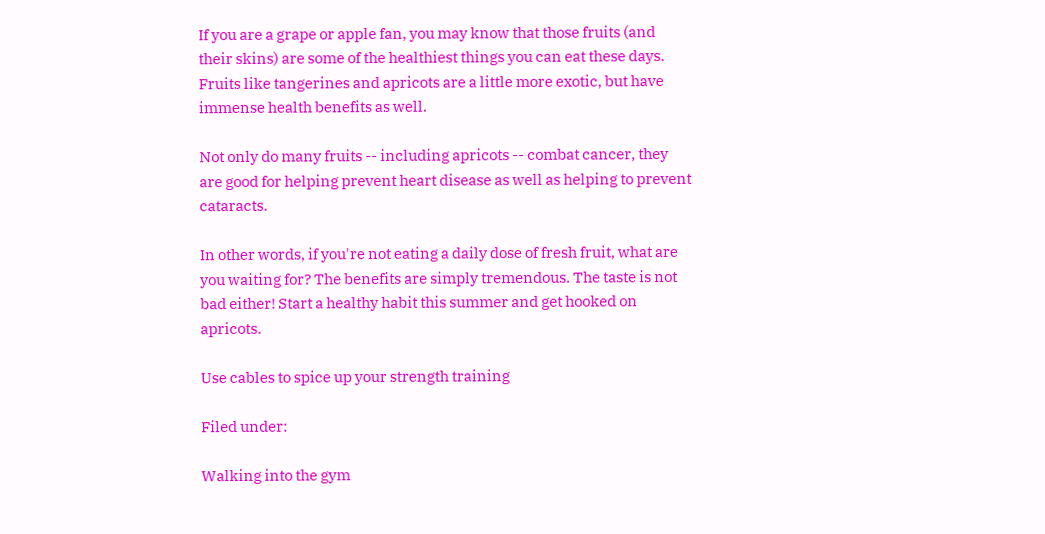If you are a grape or apple fan, you may know that those fruits (and their skins) are some of the healthiest things you can eat these days. Fruits like tangerines and apricots are a little more exotic, but have immense health benefits as well.

Not only do many fruits -- including apricots -- combat cancer, they are good for helping prevent heart disease as well as helping to prevent cataracts.

In other words, if you're not eating a daily dose of fresh fruit, what are you waiting for? The benefits are simply tremendous. The taste is not bad either! Start a healthy habit this summer and get hooked on apricots.

Use cables to spice up your strength training

Filed under:

Walking into the gym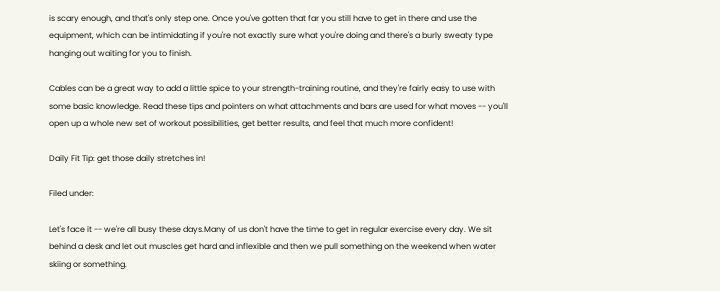is scary enough, and that's only step one. Once you've gotten that far you still have to get in there and use the equipment, which can be intimidating if you're not exactly sure what you're doing and there's a burly sweaty type hanging out waiting for you to finish.

Cables can be a great way to add a little spice to your strength-training routine, and they're fairly easy to use with some basic knowledge. Read these tips and pointers on what attachments and bars are used for what moves -- you'll open up a whole new set of workout possibilities, get better results, and feel that much more confident!

Daily Fit Tip: get those daily stretches in!

Filed under:

Let's face it -- we're all busy these days.Many of us don't have the time to get in regular exercise every day. We sit behind a desk and let out muscles get hard and inflexible and then we pull something on the weekend when water skiing or something.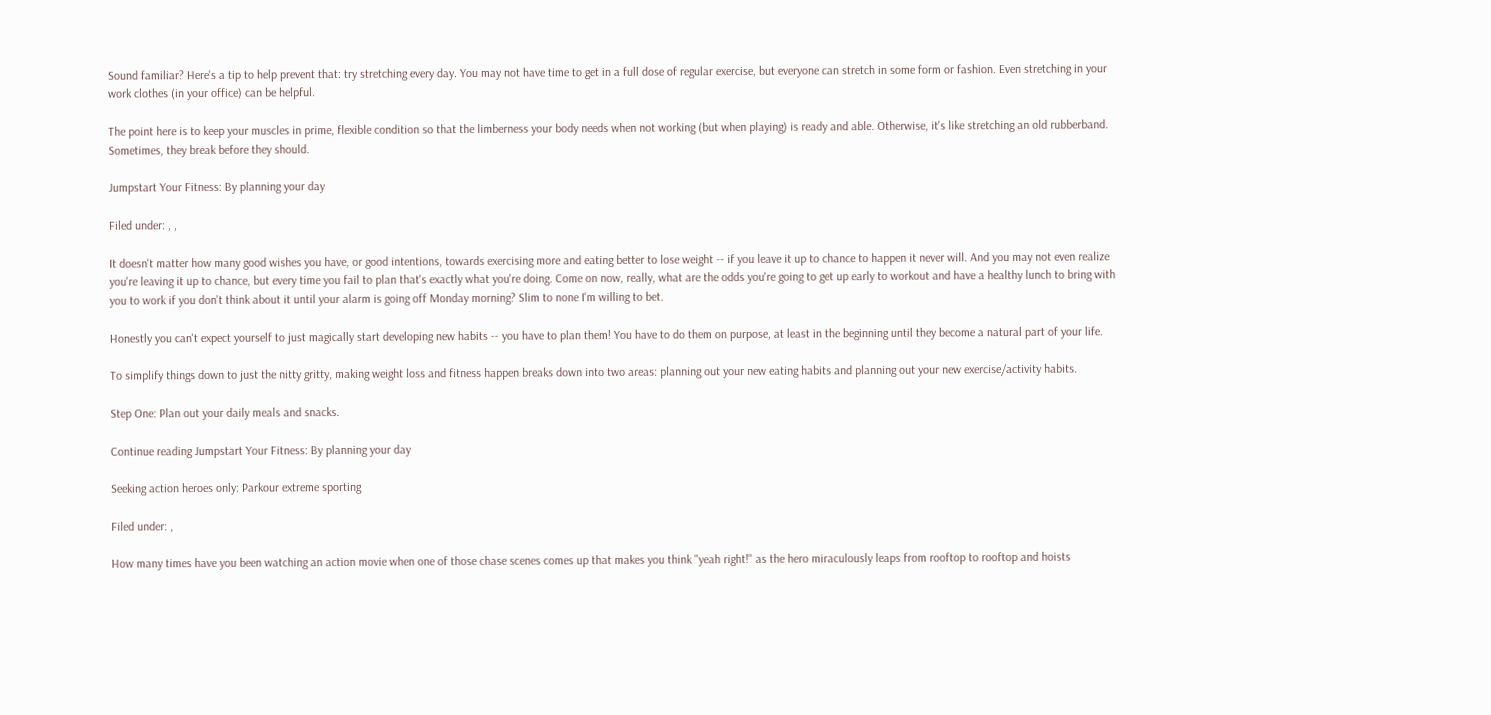Sound familiar? Here's a tip to help prevent that: try stretching every day. You may not have time to get in a full dose of regular exercise, but everyone can stretch in some form or fashion. Even stretching in your work clothes (in your office) can be helpful.

The point here is to keep your muscles in prime, flexible condition so that the limberness your body needs when not working (but when playing) is ready and able. Otherwise, it's like stretching an old rubberband. Sometimes, they break before they should.

Jumpstart Your Fitness: By planning your day

Filed under: , ,

It doesn't matter how many good wishes you have, or good intentions, towards exercising more and eating better to lose weight -- if you leave it up to chance to happen it never will. And you may not even realize you're leaving it up to chance, but every time you fail to plan that's exactly what you're doing. Come on now, really, what are the odds you're going to get up early to workout and have a healthy lunch to bring with you to work if you don't think about it until your alarm is going off Monday morning? Slim to none I'm willing to bet.

Honestly you can't expect yourself to just magically start developing new habits -- you have to plan them! You have to do them on purpose, at least in the beginning until they become a natural part of your life.

To simplify things down to just the nitty gritty, making weight loss and fitness happen breaks down into two areas: planning out your new eating habits and planning out your new exercise/activity habits.

Step One: Plan out your daily meals and snacks.

Continue reading Jumpstart Your Fitness: By planning your day

Seeking action heroes only: Parkour extreme sporting

Filed under: ,

How many times have you been watching an action movie when one of those chase scenes comes up that makes you think "yeah right!" as the hero miraculously leaps from rooftop to rooftop and hoists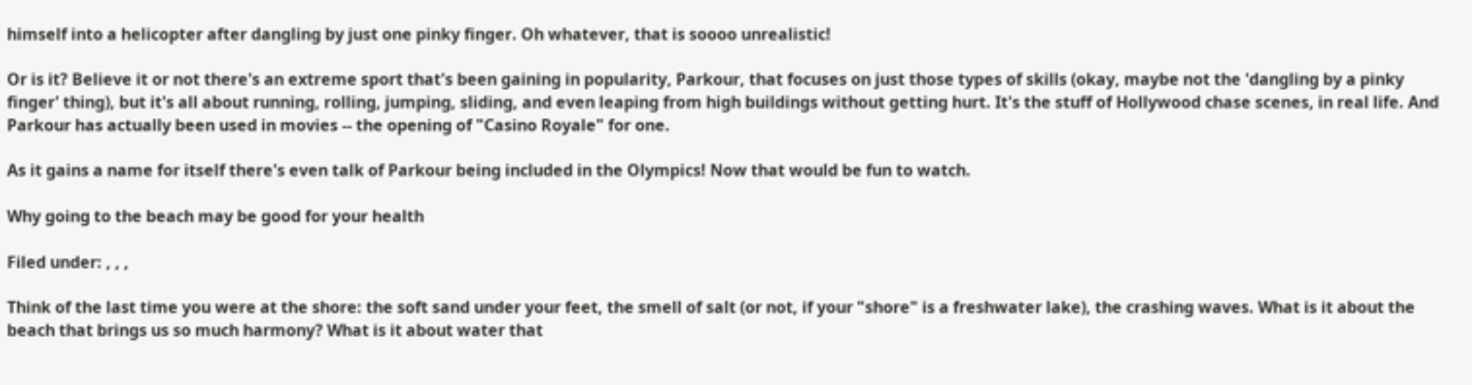himself into a helicopter after dangling by just one pinky finger. Oh whatever, that is soooo unrealistic!

Or is it? Believe it or not there's an extreme sport that's been gaining in popularity, Parkour, that focuses on just those types of skills (okay, maybe not the 'dangling by a pinky finger' thing), but it's all about running, rolling, jumping, sliding, and even leaping from high buildings without getting hurt. It's the stuff of Hollywood chase scenes, in real life. And Parkour has actually been used in movies -- the opening of "Casino Royale" for one.

As it gains a name for itself there's even talk of Parkour being included in the Olympics! Now that would be fun to watch.

Why going to the beach may be good for your health

Filed under: , , ,

Think of the last time you were at the shore: the soft sand under your feet, the smell of salt (or not, if your "shore" is a freshwater lake), the crashing waves. What is it about the beach that brings us so much harmony? What is it about water that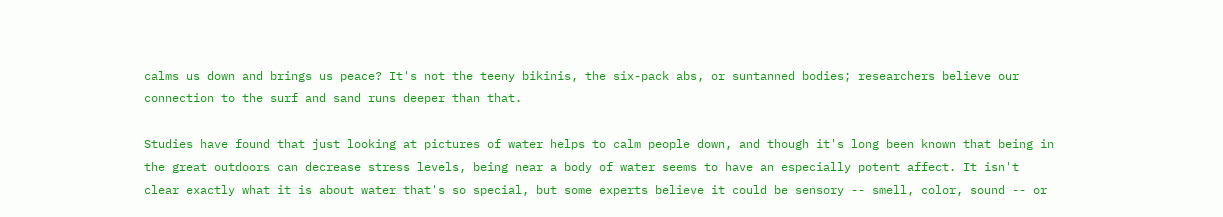calms us down and brings us peace? It's not the teeny bikinis, the six-pack abs, or suntanned bodies; researchers believe our connection to the surf and sand runs deeper than that.

Studies have found that just looking at pictures of water helps to calm people down, and though it's long been known that being in the great outdoors can decrease stress levels, being near a body of water seems to have an especially potent affect. It isn't clear exactly what it is about water that's so special, but some experts believe it could be sensory -- smell, color, sound -- or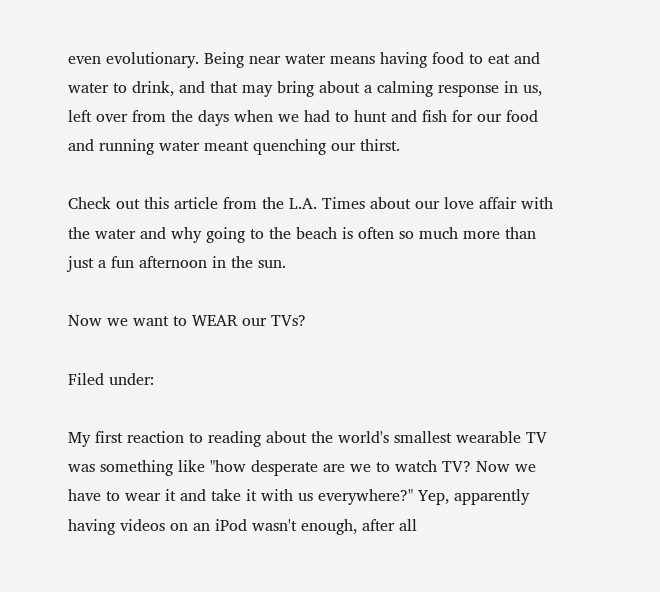even evolutionary. Being near water means having food to eat and water to drink, and that may bring about a calming response in us, left over from the days when we had to hunt and fish for our food and running water meant quenching our thirst.

Check out this article from the L.A. Times about our love affair with the water and why going to the beach is often so much more than just a fun afternoon in the sun.

Now we want to WEAR our TVs?

Filed under:

My first reaction to reading about the world's smallest wearable TV was something like "how desperate are we to watch TV? Now we have to wear it and take it with us everywhere?" Yep, apparently having videos on an iPod wasn't enough, after all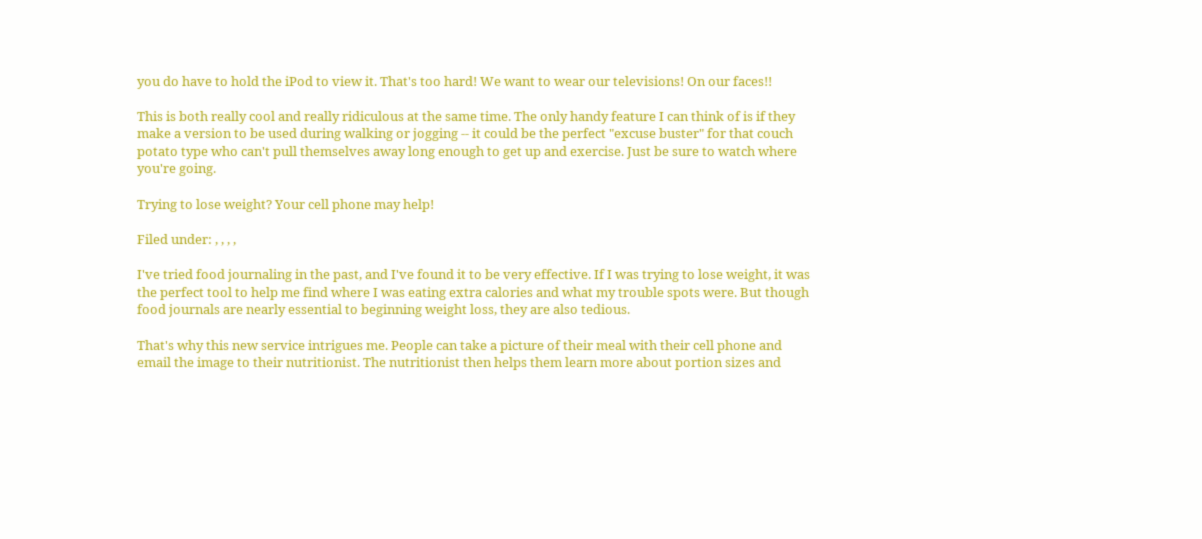you do have to hold the iPod to view it. That's too hard! We want to wear our televisions! On our faces!!

This is both really cool and really ridiculous at the same time. The only handy feature I can think of is if they make a version to be used during walking or jogging -- it could be the perfect "excuse buster" for that couch potato type who can't pull themselves away long enough to get up and exercise. Just be sure to watch where you're going.

Trying to lose weight? Your cell phone may help!

Filed under: , , , ,

I've tried food journaling in the past, and I've found it to be very effective. If I was trying to lose weight, it was the perfect tool to help me find where I was eating extra calories and what my trouble spots were. But though food journals are nearly essential to beginning weight loss, they are also tedious.

That's why this new service intrigues me. People can take a picture of their meal with their cell phone and email the image to their nutritionist. The nutritionist then helps them learn more about portion sizes and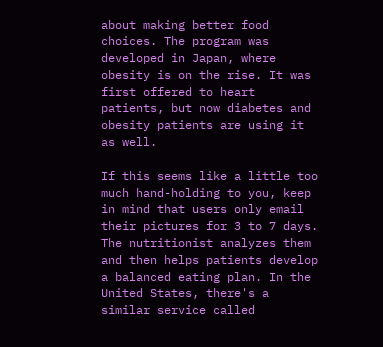about making better food choices. The program was developed in Japan, where obesity is on the rise. It was first offered to heart patients, but now diabetes and obesity patients are using it as well.

If this seems like a little too much hand-holding to you, keep in mind that users only email their pictures for 3 to 7 days. The nutritionist analyzes them and then helps patients develop a balanced eating plan. In the United States, there's a similar service called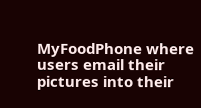MyFoodPhone where users email their pictures into their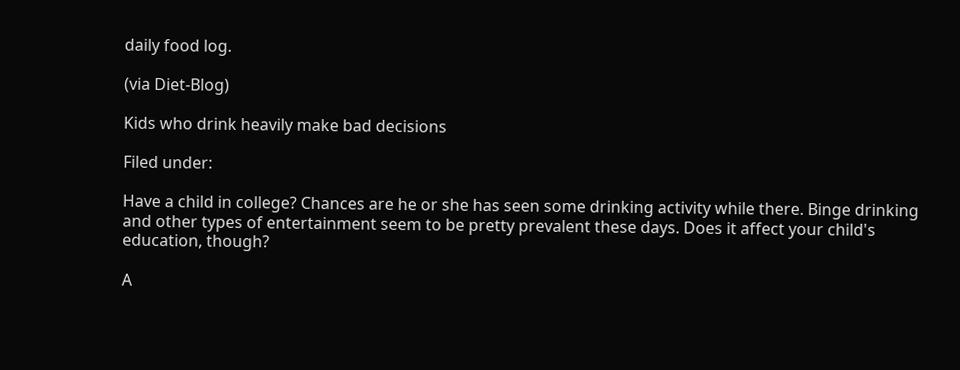daily food log.

(via Diet-Blog)

Kids who drink heavily make bad decisions

Filed under:

Have a child in college? Chances are he or she has seen some drinking activity while there. Binge drinking and other types of entertainment seem to be pretty prevalent these days. Does it affect your child's education, though?

A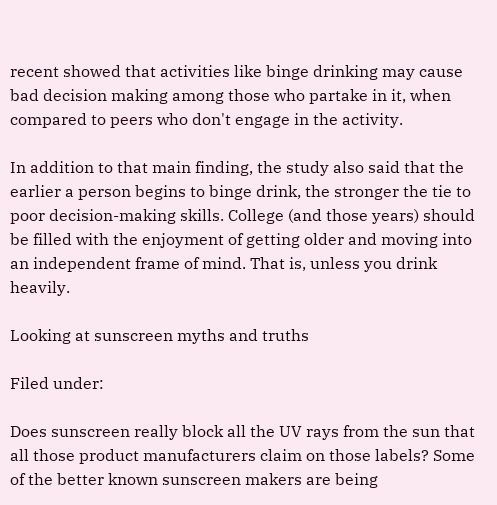recent showed that activities like binge drinking may cause bad decision making among those who partake in it, when compared to peers who don't engage in the activity.

In addition to that main finding, the study also said that the earlier a person begins to binge drink, the stronger the tie to poor decision-making skills. College (and those years) should be filled with the enjoyment of getting older and moving into an independent frame of mind. That is, unless you drink heavily.

Looking at sunscreen myths and truths

Filed under:

Does sunscreen really block all the UV rays from the sun that all those product manufacturers claim on those labels? Some of the better known sunscreen makers are being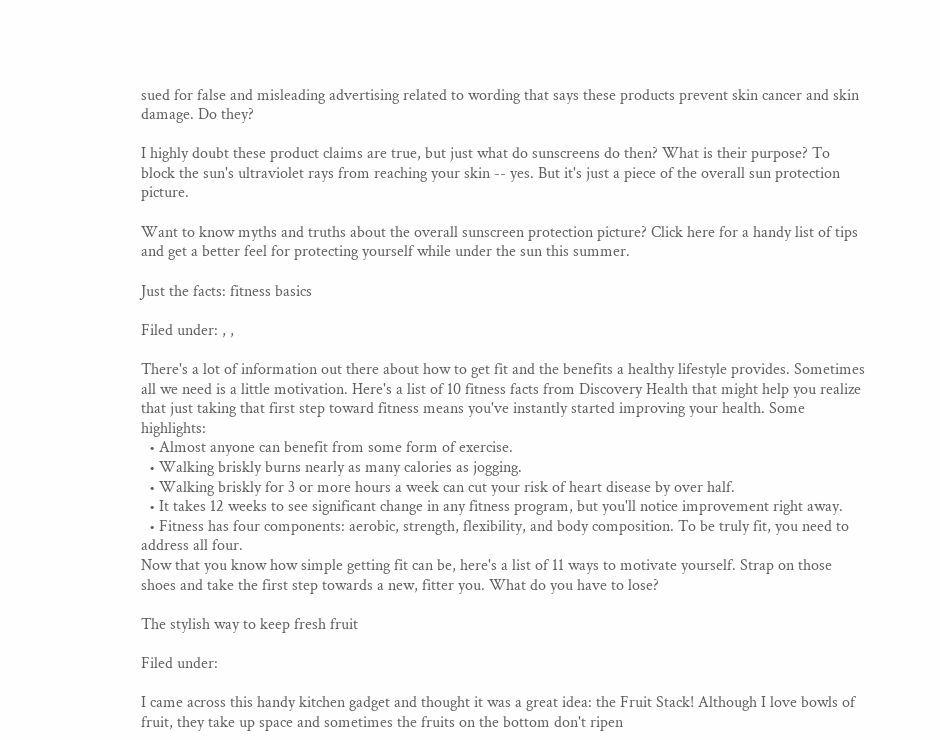sued for false and misleading advertising related to wording that says these products prevent skin cancer and skin damage. Do they?

I highly doubt these product claims are true, but just what do sunscreens do then? What is their purpose? To block the sun's ultraviolet rays from reaching your skin -- yes. But it's just a piece of the overall sun protection picture.

Want to know myths and truths about the overall sunscreen protection picture? Click here for a handy list of tips and get a better feel for protecting yourself while under the sun this summer.

Just the facts: fitness basics

Filed under: , ,

There's a lot of information out there about how to get fit and the benefits a healthy lifestyle provides. Sometimes all we need is a little motivation. Here's a list of 10 fitness facts from Discovery Health that might help you realize that just taking that first step toward fitness means you've instantly started improving your health. Some highlights:
  • Almost anyone can benefit from some form of exercise.
  • Walking briskly burns nearly as many calories as jogging.
  • Walking briskly for 3 or more hours a week can cut your risk of heart disease by over half.
  • It takes 12 weeks to see significant change in any fitness program, but you'll notice improvement right away.
  • Fitness has four components: aerobic, strength, flexibility, and body composition. To be truly fit, you need to address all four.
Now that you know how simple getting fit can be, here's a list of 11 ways to motivate yourself. Strap on those shoes and take the first step towards a new, fitter you. What do you have to lose?

The stylish way to keep fresh fruit

Filed under:

I came across this handy kitchen gadget and thought it was a great idea: the Fruit Stack! Although I love bowls of fruit, they take up space and sometimes the fruits on the bottom don't ripen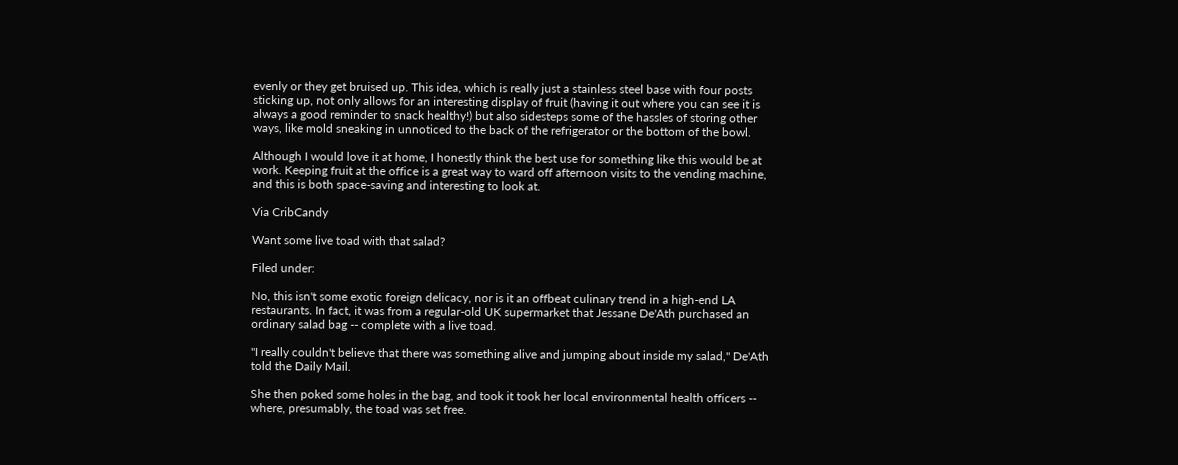evenly or they get bruised up. This idea, which is really just a stainless steel base with four posts sticking up, not only allows for an interesting display of fruit (having it out where you can see it is always a good reminder to snack healthy!) but also sidesteps some of the hassles of storing other ways, like mold sneaking in unnoticed to the back of the refrigerator or the bottom of the bowl.

Although I would love it at home, I honestly think the best use for something like this would be at work. Keeping fruit at the office is a great way to ward off afternoon visits to the vending machine, and this is both space-saving and interesting to look at.

Via CribCandy

Want some live toad with that salad?

Filed under:

No, this isn't some exotic foreign delicacy, nor is it an offbeat culinary trend in a high-end LA restaurants. In fact, it was from a regular-old UK supermarket that Jessane De'Ath purchased an ordinary salad bag -- complete with a live toad.

"I really couldn't believe that there was something alive and jumping about inside my salad," De'Ath told the Daily Mail.

She then poked some holes in the bag, and took it took her local environmental health officers -- where, presumably, the toad was set free.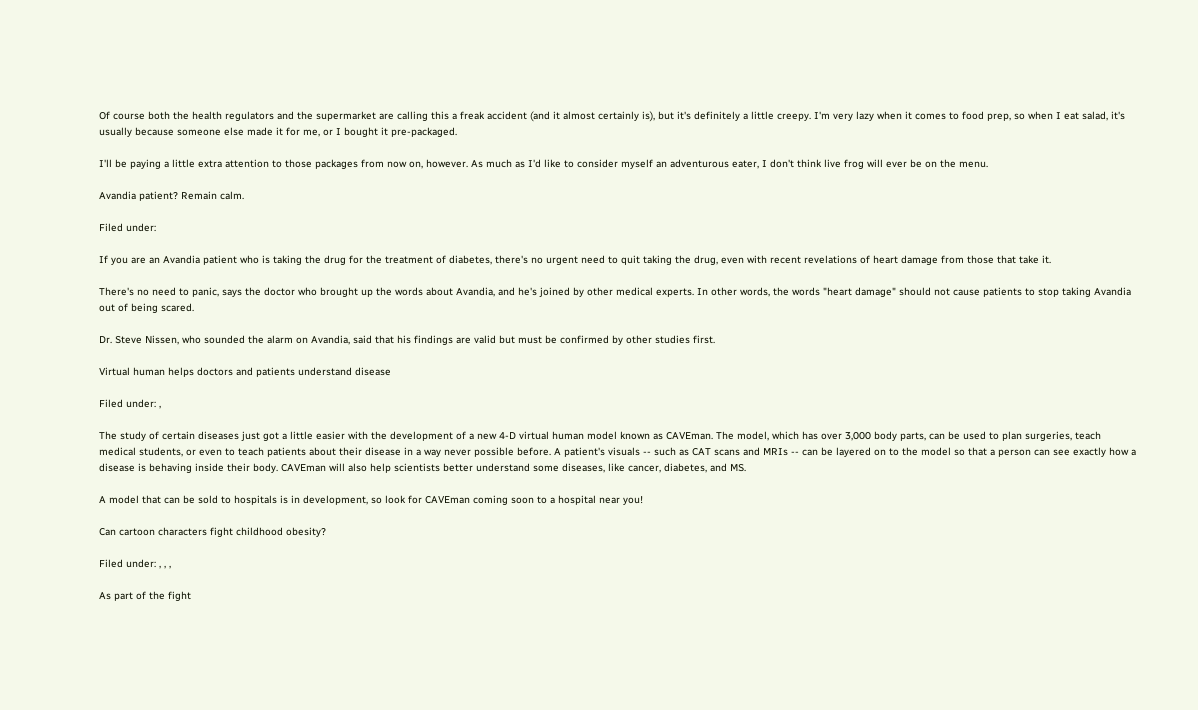Of course both the health regulators and the supermarket are calling this a freak accident (and it almost certainly is), but it's definitely a little creepy. I'm very lazy when it comes to food prep, so when I eat salad, it's usually because someone else made it for me, or I bought it pre-packaged.

I'll be paying a little extra attention to those packages from now on, however. As much as I'd like to consider myself an adventurous eater, I don't think live frog will ever be on the menu.

Avandia patient? Remain calm.

Filed under:

If you are an Avandia patient who is taking the drug for the treatment of diabetes, there's no urgent need to quit taking the drug, even with recent revelations of heart damage from those that take it.

There's no need to panic, says the doctor who brought up the words about Avandia, and he's joined by other medical experts. In other words, the words "heart damage" should not cause patients to stop taking Avandia out of being scared.

Dr. Steve Nissen, who sounded the alarm on Avandia, said that his findings are valid but must be confirmed by other studies first.

Virtual human helps doctors and patients understand disease

Filed under: ,

The study of certain diseases just got a little easier with the development of a new 4-D virtual human model known as CAVEman. The model, which has over 3,000 body parts, can be used to plan surgeries, teach medical students, or even to teach patients about their disease in a way never possible before. A patient's visuals -- such as CAT scans and MRIs -- can be layered on to the model so that a person can see exactly how a disease is behaving inside their body. CAVEman will also help scientists better understand some diseases, like cancer, diabetes, and MS.

A model that can be sold to hospitals is in development, so look for CAVEman coming soon to a hospital near you!

Can cartoon characters fight childhood obesity?

Filed under: , , ,

As part of the fight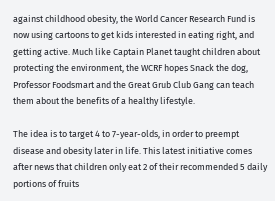against childhood obesity, the World Cancer Research Fund is now using cartoons to get kids interested in eating right, and getting active. Much like Captain Planet taught children about protecting the environment, the WCRF hopes Snack the dog, Professor Foodsmart and the Great Grub Club Gang can teach them about the benefits of a healthy lifestyle.

The idea is to target 4 to 7-year-olds, in order to preempt disease and obesity later in life. This latest initiative comes after news that children only eat 2 of their recommended 5 daily portions of fruits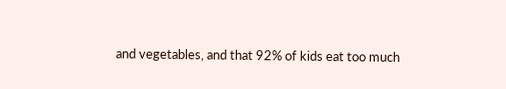and vegetables, and that 92% of kids eat too much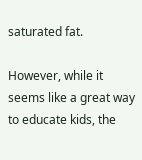saturated fat.

However, while it seems like a great way to educate kids, the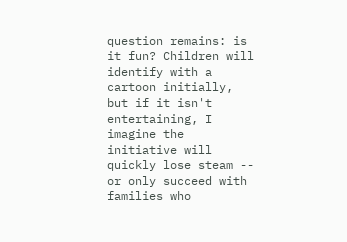question remains: is it fun? Children will identify with a cartoon initially, but if it isn't entertaining, I imagine the initiative will quickly lose steam -- or only succeed with families who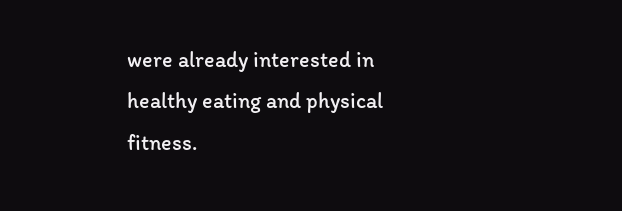were already interested in healthy eating and physical fitness.